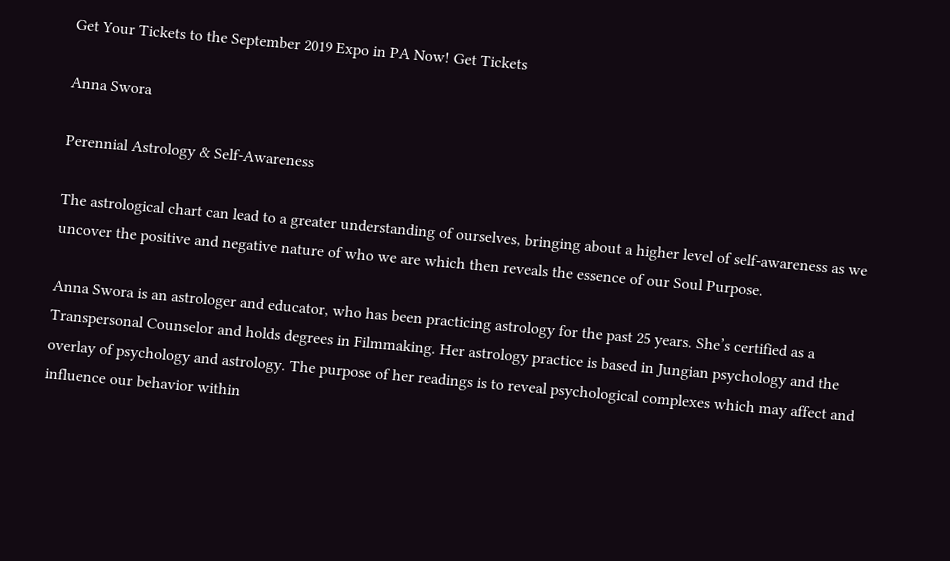Get Your Tickets to the September 2019 Expo in PA Now! Get Tickets

Anna Swora

Perennial Astrology & Self-Awareness

The astrological chart can lead to a greater understanding of ourselves, bringing about a higher level of self-awareness as we uncover the positive and negative nature of who we are which then reveals the essence of our Soul Purpose.

Anna Swora is an astrologer and educator, who has been practicing astrology for the past 25 years. She’s certified as a Transpersonal Counselor and holds degrees in Filmmaking. Her astrology practice is based in Jungian psychology and the overlay of psychology and astrology. The purpose of her readings is to reveal psychological complexes which may affect and influence our behavior within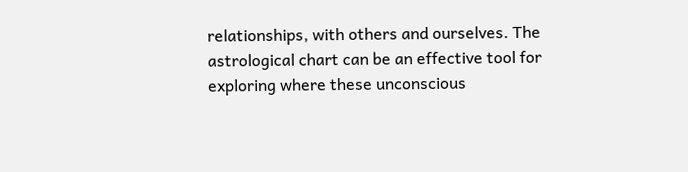relationships, with others and ourselves. The astrological chart can be an effective tool for exploring where these unconscious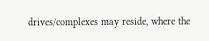drives/complexes may reside, where the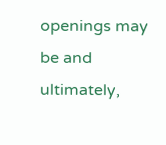openings may be and ultimately,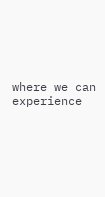where we can experience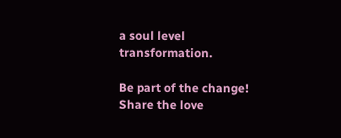a soul level transformation.

Be part of the change! Share the love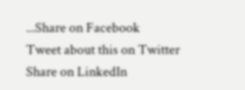...Share on Facebook
Tweet about this on Twitter
Share on LinkedIn